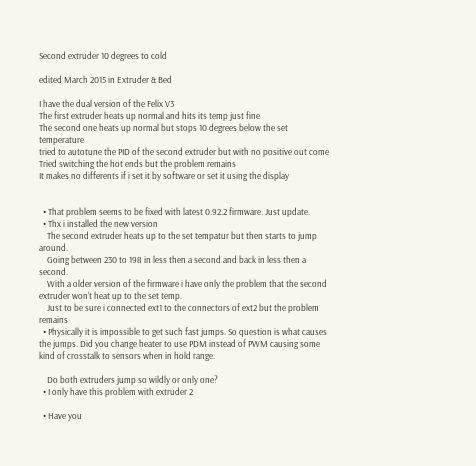Second extruder 10 degrees to cold

edited March 2015 in Extruder & Bed

I have the dual version of the Felix V3
The first extruder heats up normal and hits its temp just fine
The second one heats up normal but stops 10 degrees below the set temperature
tried to autotune the PID of the second extruder but with no positive out come
Tried switching the hot ends but the problem remains
It makes no differents if i set it by software or set it using the display


  • That problem seems to be fixed with latest 0.92.2 firmware. Just update.
  • Thx i installed the new version
    The second extruder heats up to the set tempatur but then starts to jump around.
    Going between 230 to 198 in less then a second and back in less then a second.
    With a older version of the firmware i have only the problem that the second extruder won't heat up to the set temp.
    Just to be sure i connected ext1 to the connectors of ext2 but the problem remains
  • Physically it is impossible to get such fast jumps. So question is what causes the jumps. Did you change heater to use PDM instead of PWM causing some kind of crosstalk to sensors when in hold range.

    Do both extruders jump so wildly or only one?
  • I only have this problem with extruder 2

  • Have you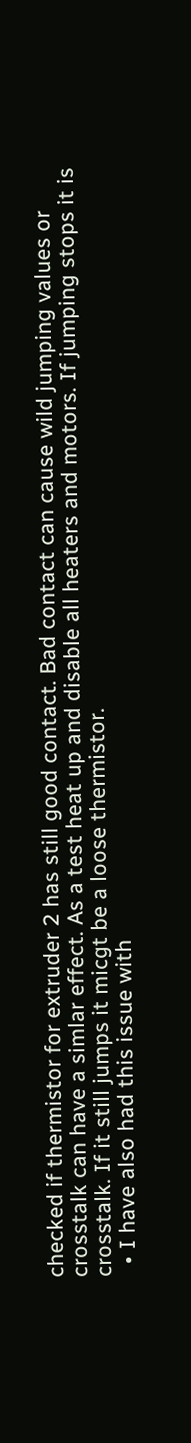checked if thermistor for extruder 2 has still good contact. Bad contact can cause wild jumping values or crosstalk can have a simlar effect. As a test heat up and disable all heaters and motors. If jumping stops it is crosstalk. If it still jumps it micgt be a loose thermistor.
  • I have also had this issue with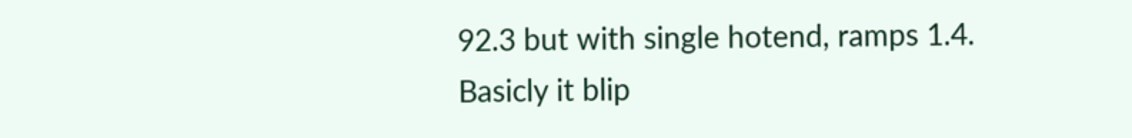92.3 but with single hotend, ramps 1.4. Basicly it blip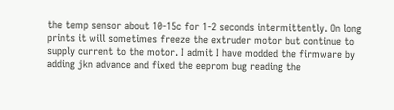the temp sensor about 10-15c for 1-2 seconds intermittently. On long prints it will sometimes freeze the extruder motor but continue to supply current to the motor. I admit I have modded the firmware by adding jkn advance and fixed the eeprom bug reading the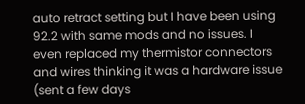auto retract setting but I have been using 92.2 with same mods and no issues. I even replaced my thermistor connectors and wires thinking it was a hardware issue (sent a few days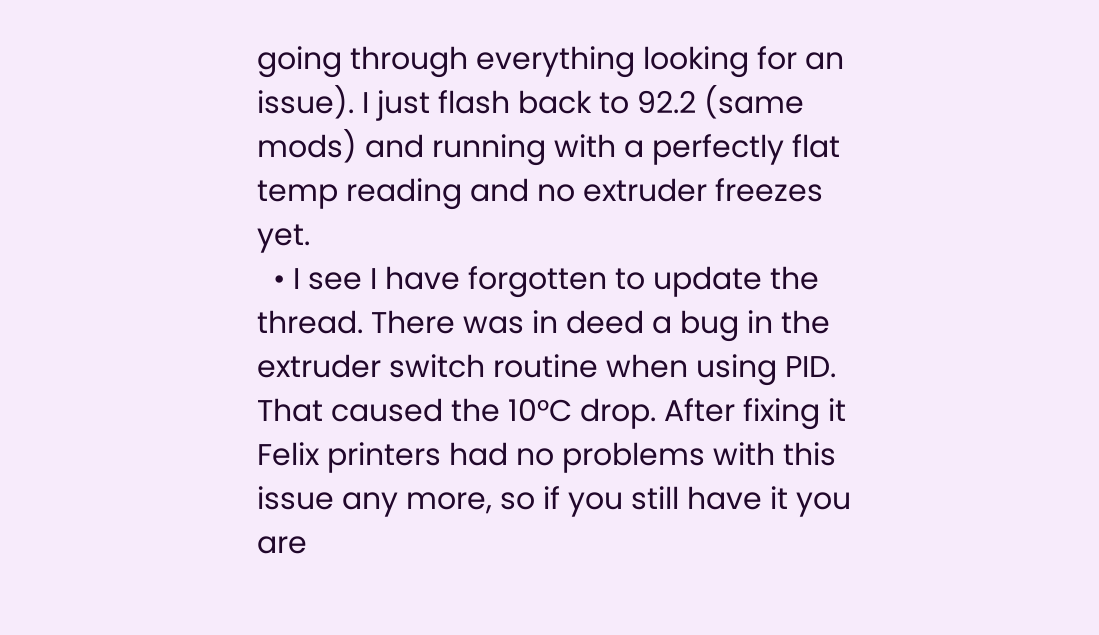going through everything looking for an issue). I just flash back to 92.2 (same mods) and running with a perfectly flat temp reading and no extruder freezes yet.
  • I see I have forgotten to update the thread. There was in deed a bug in the extruder switch routine when using PID. That caused the 10°C drop. After fixing it Felix printers had no problems with this issue any more, so if you still have it you are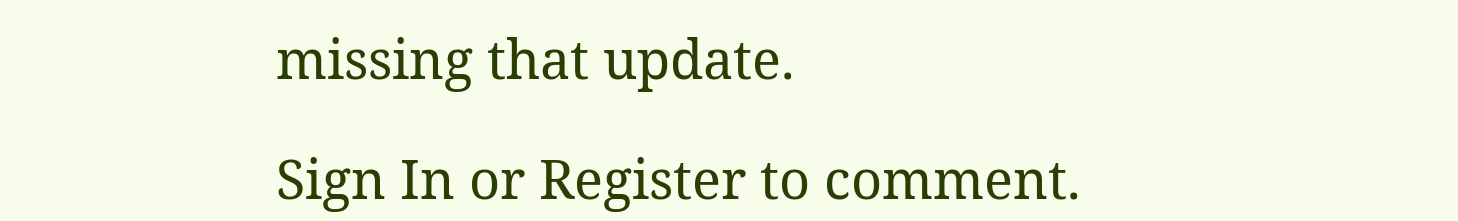missing that update.

Sign In or Register to comment.